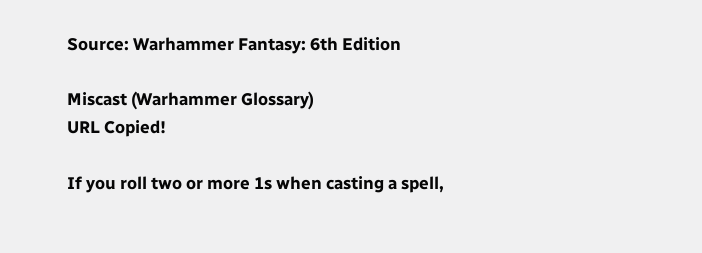Source: Warhammer Fantasy: 6th Edition

Miscast (Warhammer Glossary)
URL Copied!

If you roll two or more 1s when casting a spell,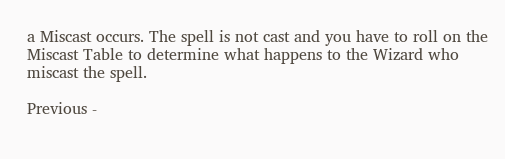a Miscast occurs. The spell is not cast and you have to roll on the Miscast Table to determine what happens to the Wizard who miscast the spell.

Previous -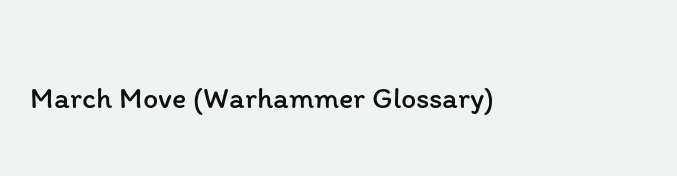March Move (Warhammer Glossary)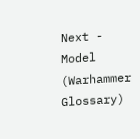Next - Model (Warhammer Glossary)